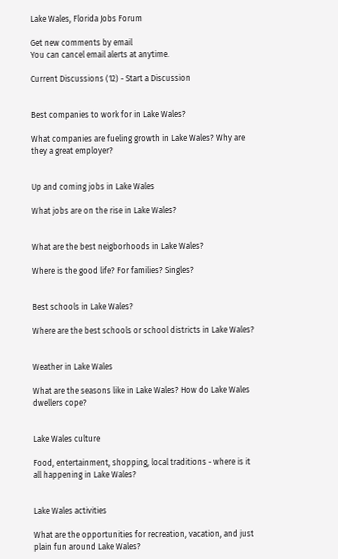Lake Wales, Florida Jobs Forum

Get new comments by email
You can cancel email alerts at anytime.

Current Discussions (12) - Start a Discussion


Best companies to work for in Lake Wales?

What companies are fueling growth in Lake Wales? Why are they a great employer?


Up and coming jobs in Lake Wales

What jobs are on the rise in Lake Wales?


What are the best neigborhoods in Lake Wales?

Where is the good life? For families? Singles?


Best schools in Lake Wales?

Where are the best schools or school districts in Lake Wales?


Weather in Lake Wales

What are the seasons like in Lake Wales? How do Lake Wales dwellers cope?


Lake Wales culture

Food, entertainment, shopping, local traditions - where is it all happening in Lake Wales?


Lake Wales activities

What are the opportunities for recreation, vacation, and just plain fun around Lake Wales?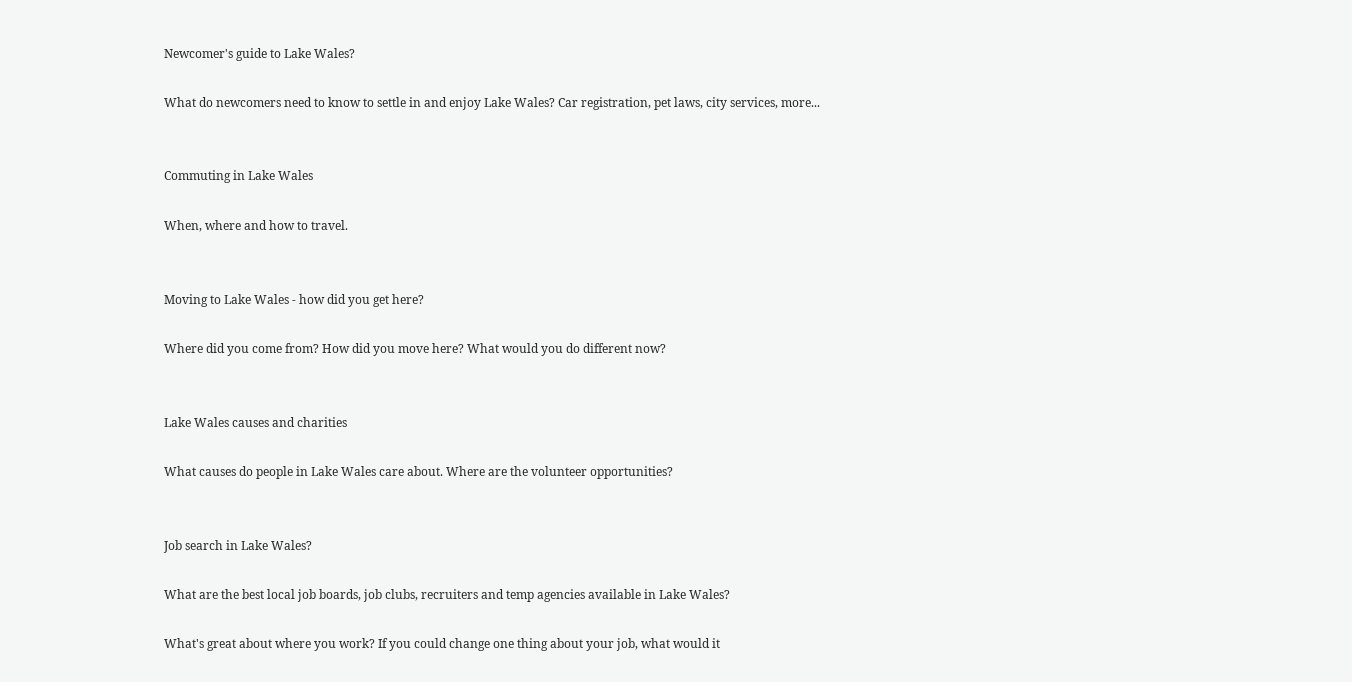Newcomer's guide to Lake Wales?

What do newcomers need to know to settle in and enjoy Lake Wales? Car registration, pet laws, city services, more...


Commuting in Lake Wales

When, where and how to travel.


Moving to Lake Wales - how did you get here?

Where did you come from? How did you move here? What would you do different now?


Lake Wales causes and charities

What causes do people in Lake Wales care about. Where are the volunteer opportunities?


Job search in Lake Wales?

What are the best local job boards, job clubs, recruiters and temp agencies available in Lake Wales?

What's great about where you work? If you could change one thing about your job, what would it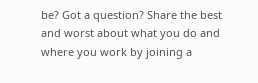be? Got a question? Share the best and worst about what you do and where you work by joining a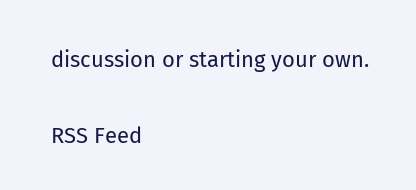discussion or starting your own.

RSS Feed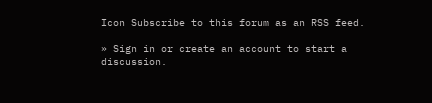Icon Subscribe to this forum as an RSS feed.

» Sign in or create an account to start a discussion.